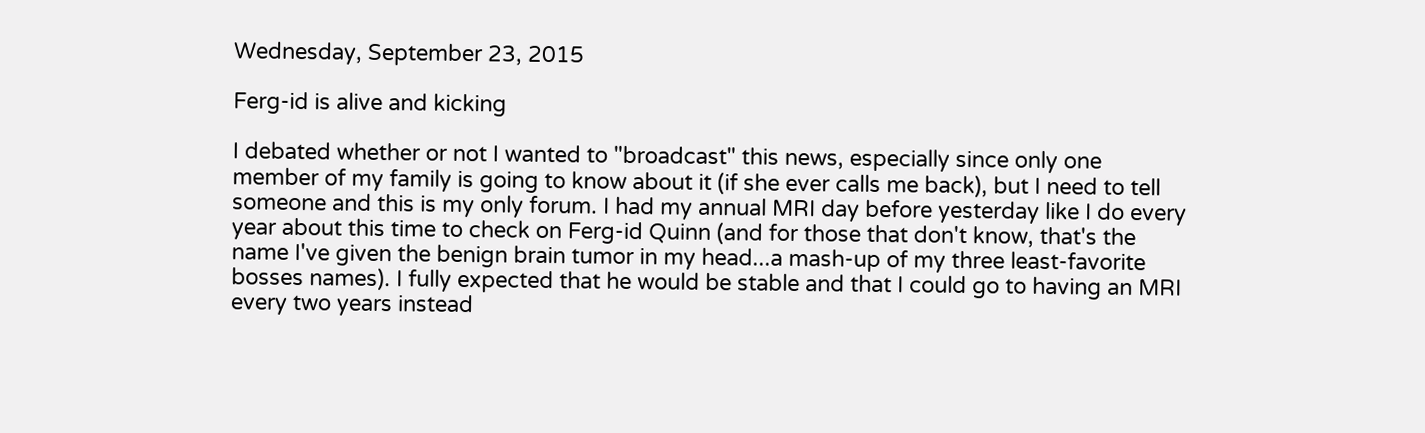Wednesday, September 23, 2015

Ferg-id is alive and kicking

I debated whether or not I wanted to "broadcast" this news, especially since only one member of my family is going to know about it (if she ever calls me back), but I need to tell someone and this is my only forum. I had my annual MRI day before yesterday like I do every year about this time to check on Ferg-id Quinn (and for those that don't know, that's the name I've given the benign brain tumor in my head...a mash-up of my three least-favorite bosses names). I fully expected that he would be stable and that I could go to having an MRI every two years instead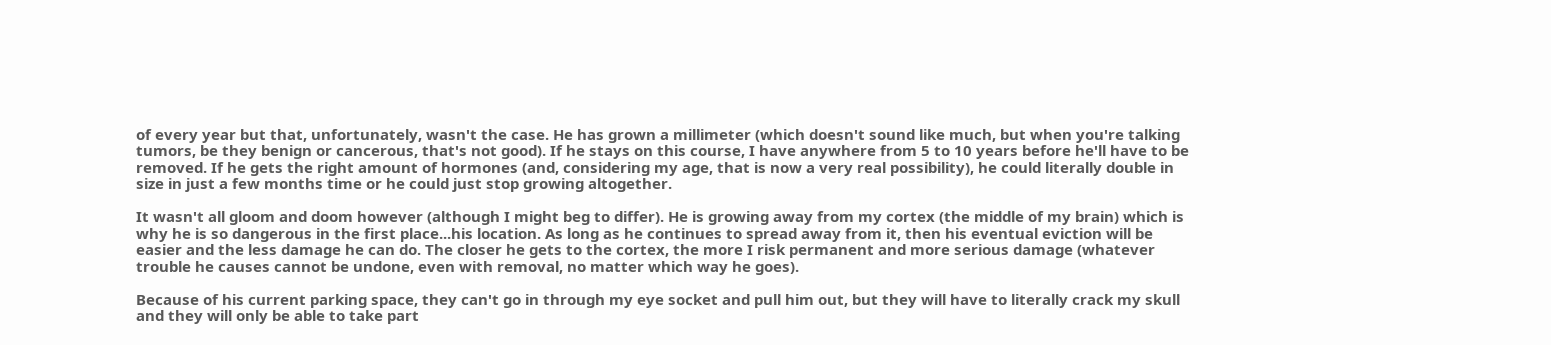of every year but that, unfortunately, wasn't the case. He has grown a millimeter (which doesn't sound like much, but when you're talking tumors, be they benign or cancerous, that's not good). If he stays on this course, I have anywhere from 5 to 10 years before he'll have to be removed. If he gets the right amount of hormones (and, considering my age, that is now a very real possibility), he could literally double in size in just a few months time or he could just stop growing altogether.

It wasn't all gloom and doom however (although I might beg to differ). He is growing away from my cortex (the middle of my brain) which is why he is so dangerous in the first place...his location. As long as he continues to spread away from it, then his eventual eviction will be easier and the less damage he can do. The closer he gets to the cortex, the more I risk permanent and more serious damage (whatever trouble he causes cannot be undone, even with removal, no matter which way he goes).

Because of his current parking space, they can't go in through my eye socket and pull him out, but they will have to literally crack my skull and they will only be able to take part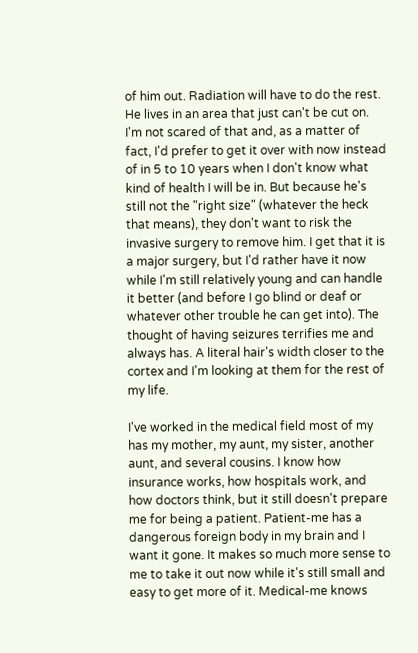of him out. Radiation will have to do the rest. He lives in an area that just can't be cut on. I'm not scared of that and, as a matter of fact, I'd prefer to get it over with now instead of in 5 to 10 years when I don't know what kind of health I will be in. But because he's still not the "right size" (whatever the heck that means), they don't want to risk the invasive surgery to remove him. I get that it is a major surgery, but I'd rather have it now while I'm still relatively young and can handle it better (and before I go blind or deaf or whatever other trouble he can get into). The thought of having seizures terrifies me and always has. A literal hair's width closer to the cortex and I'm looking at them for the rest of my life.

I've worked in the medical field most of my has my mother, my aunt, my sister, another aunt, and several cousins. I know how insurance works, how hospitals work, and how doctors think, but it still doesn't prepare me for being a patient. Patient-me has a dangerous foreign body in my brain and I want it gone. It makes so much more sense to me to take it out now while it's still small and easy to get more of it. Medical-me knows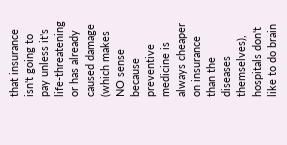that insurance isn't going to pay unless it's life-threatening or has already caused damage (which makes NO sense because preventive medicine is always cheaper on insurance than the diseases themselves), hospitals don't like to do brain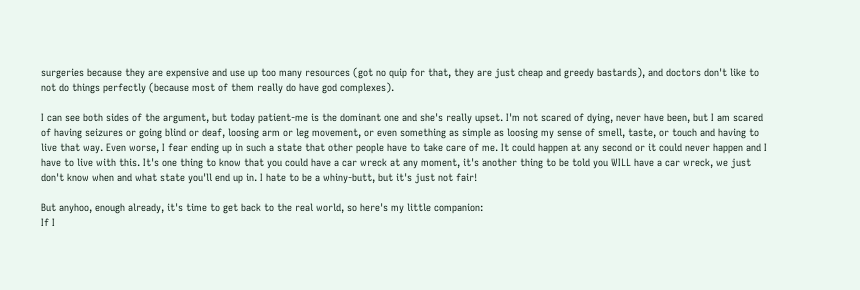surgeries because they are expensive and use up too many resources (got no quip for that, they are just cheap and greedy bastards), and doctors don't like to not do things perfectly (because most of them really do have god complexes).

I can see both sides of the argument, but today patient-me is the dominant one and she's really upset. I'm not scared of dying, never have been, but I am scared of having seizures or going blind or deaf, loosing arm or leg movement, or even something as simple as loosing my sense of smell, taste, or touch and having to live that way. Even worse, I fear ending up in such a state that other people have to take care of me. It could happen at any second or it could never happen and I have to live with this. It's one thing to know that you could have a car wreck at any moment, it's another thing to be told you WILL have a car wreck, we just don't know when and what state you'll end up in. I hate to be a whiny-butt, but it's just not fair!

But anyhoo, enough already, it's time to get back to the real world, so here's my little companion:
If I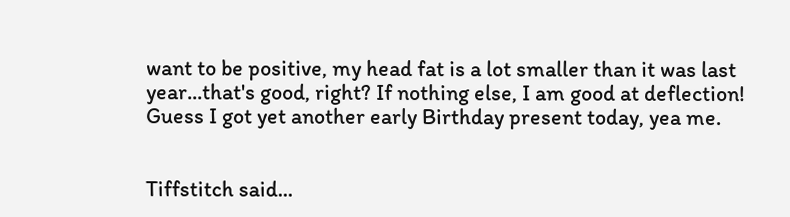want to be positive, my head fat is a lot smaller than it was last year...that's good, right? If nothing else, I am good at deflection! Guess I got yet another early Birthday present today, yea me.


Tiffstitch said...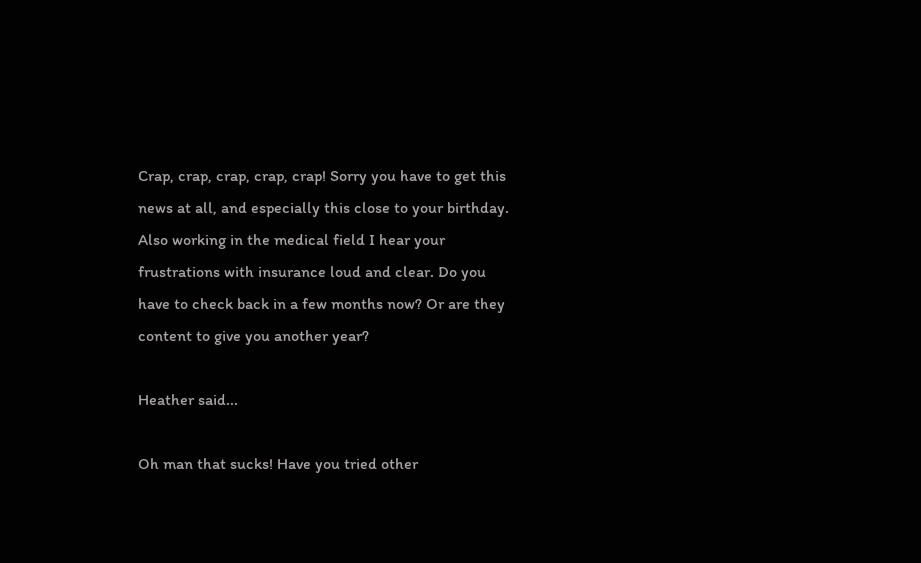Crap, crap, crap, crap, crap! Sorry you have to get this news at all, and especially this close to your birthday. Also working in the medical field I hear your frustrations with insurance loud and clear. Do you have to check back in a few months now? Or are they content to give you another year?

Heather said...

Oh man that sucks! Have you tried other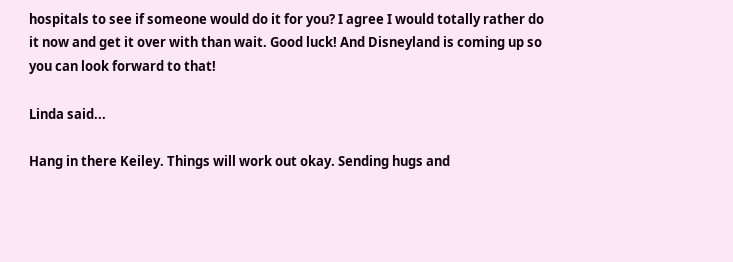hospitals to see if someone would do it for you? I agree I would totally rather do it now and get it over with than wait. Good luck! And Disneyland is coming up so you can look forward to that!

Linda said...

Hang in there Keiley. Things will work out okay. Sending hugs and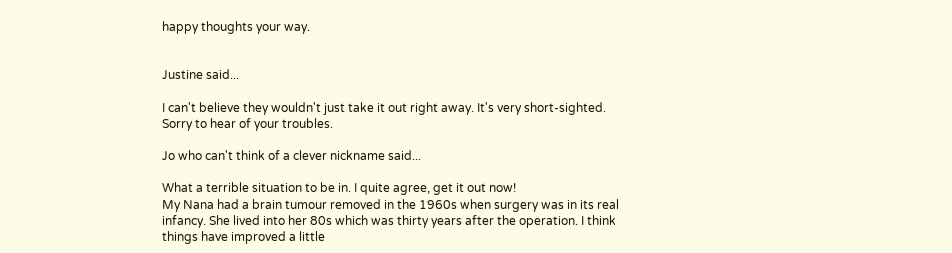happy thoughts your way.


Justine said...

I can't believe they wouldn't just take it out right away. It's very short-sighted. Sorry to hear of your troubles.

Jo who can't think of a clever nickname said...

What a terrible situation to be in. I quite agree, get it out now!
My Nana had a brain tumour removed in the 1960s when surgery was in its real infancy. She lived into her 80s which was thirty years after the operation. I think things have improved a little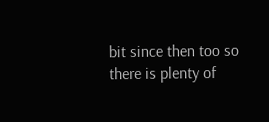bit since then too so there is plenty of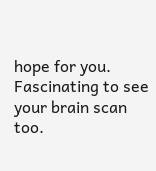hope for you.
Fascinating to see your brain scan too.